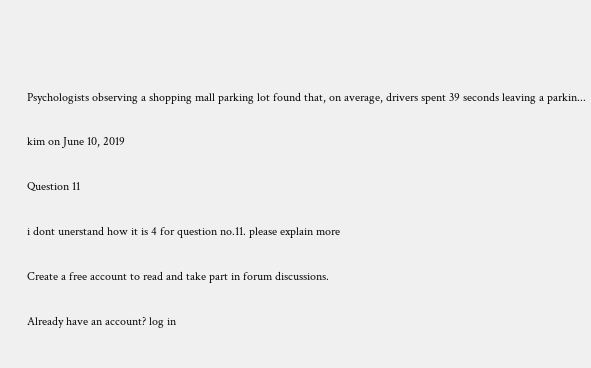Psychologists observing a shopping mall parking lot found that, on average, drivers spent 39 seconds leaving a parkin...

kim on June 10, 2019

Question 11

i dont unerstand how it is 4 for question no.11. please explain more

Create a free account to read and take part in forum discussions.

Already have an account? log in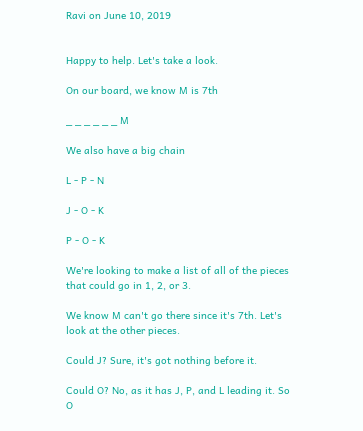Ravi on June 10, 2019


Happy to help. Let's take a look.

On our board, we know M is 7th

_ _ _ _ _ _ M

We also have a big chain

L - P - N

J - O - K

P - O - K

We're looking to make a list of all of the pieces that could go in 1, 2, or 3.

We know M can't go there since it's 7th. Let's look at the other pieces.

Could J? Sure, it's got nothing before it.

Could O? No, as it has J, P, and L leading it. So O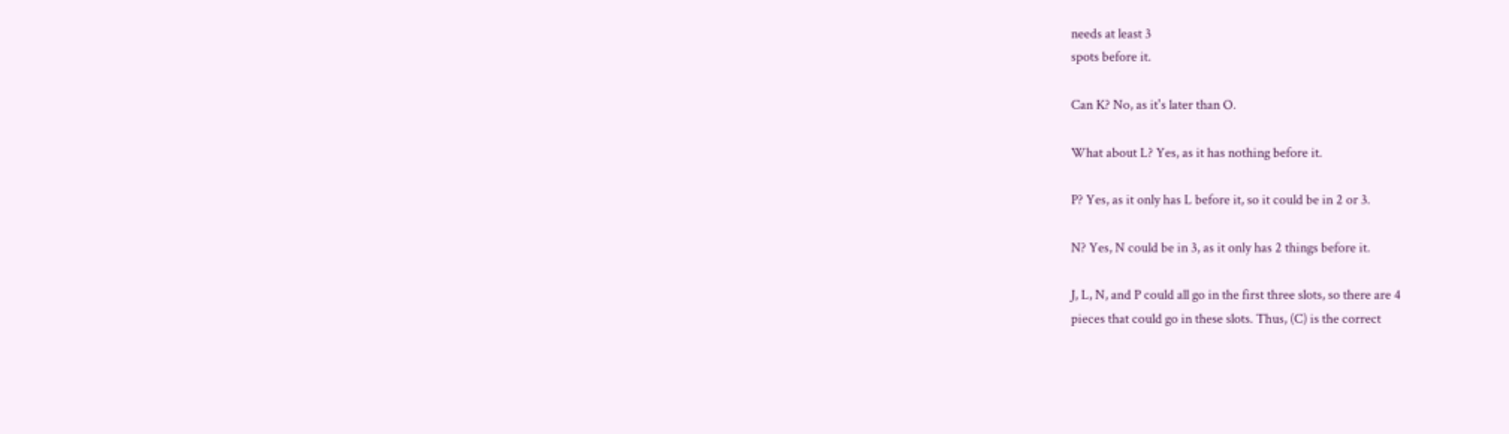needs at least 3
spots before it.

Can K? No, as it's later than O.

What about L? Yes, as it has nothing before it.

P? Yes, as it only has L before it, so it could be in 2 or 3.

N? Yes, N could be in 3, as it only has 2 things before it.

J, L, N, and P could all go in the first three slots, so there are 4
pieces that could go in these slots. Thus, (C) is the correct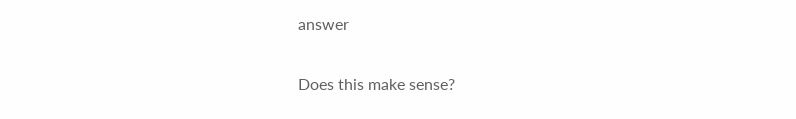answer

Does this make sense?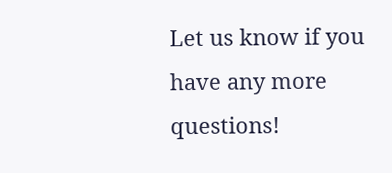Let us know if you have any more questions!